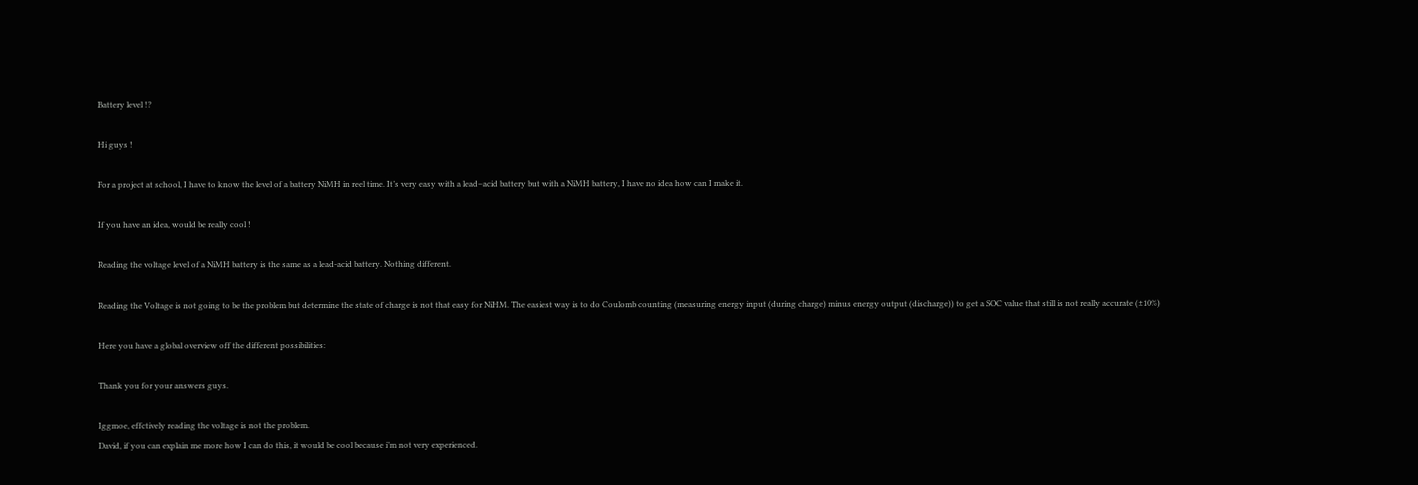Battery level !?

Hi guys !

For a project at school, I have to know the level of a battery NiMH in reel time. It’s very easy with a lead–acid battery but with a NiMH battery, I have no idea how can I make it.

If you have an idea, would be really cool !

Reading the voltage level of a NiMH battery is the same as a lead-acid battery. Nothing different.

Reading the Voltage is not going to be the problem but determine the state of charge is not that easy for NiHM. The easiest way is to do Coulomb counting (measuring energy input (during charge) minus energy output (discharge)) to get a SOC value that still is not really accurate (±10%)

Here you have a global overview off the different possibilities:

Thank you for your answers guys.

Iggmoe, effctively reading the voltage is not the problem.
David, if you can explain me more how I can do this, it would be cool because i’m not very experienced.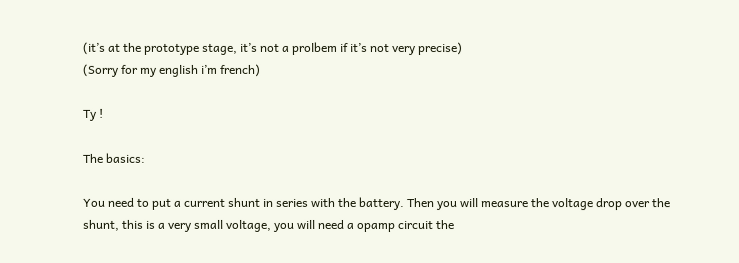(it’s at the prototype stage, it’s not a prolbem if it’s not very precise)
(Sorry for my english i’m french)

Ty !

The basics:

You need to put a current shunt in series with the battery. Then you will measure the voltage drop over the shunt, this is a very small voltage, you will need a opamp circuit the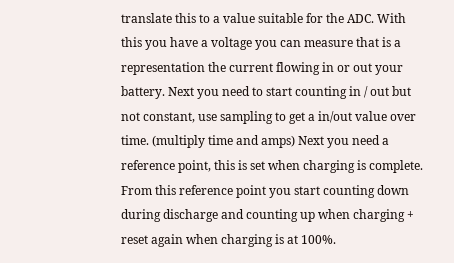translate this to a value suitable for the ADC. With this you have a voltage you can measure that is a representation the current flowing in or out your battery. Next you need to start counting in / out but not constant, use sampling to get a in/out value over time. (multiply time and amps) Next you need a reference point, this is set when charging is complete. From this reference point you start counting down during discharge and counting up when charging + reset again when charging is at 100%.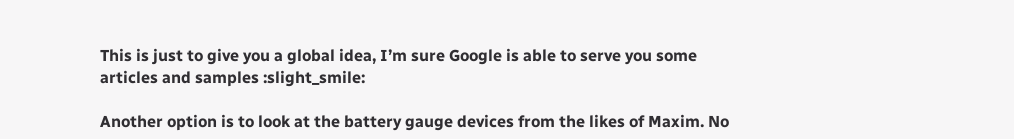This is just to give you a global idea, I’m sure Google is able to serve you some articles and samples :slight_smile:

Another option is to look at the battery gauge devices from the likes of Maxim. No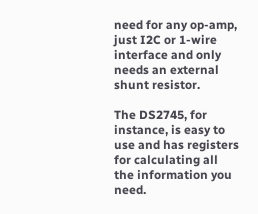need for any op-amp, just I2C or 1-wire interface and only needs an external shunt resistor.

The DS2745, for instance, is easy to use and has registers for calculating all the information you need.